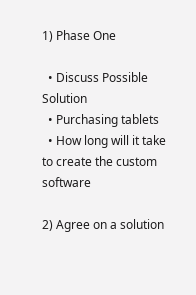1) Phase One

  • Discuss Possible Solution
  • Purchasing tablets
  • How long will it take to create the custom software

2) Agree on a solution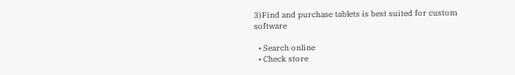3)Find and purchase tablets is best suited for custom software

  • Search online
  • Check store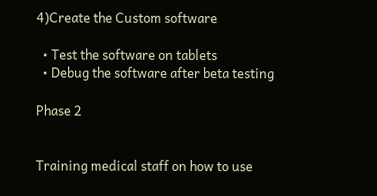4)Create the Custom software

  • Test the software on tablets
  • Debug the software after beta testing

Phase 2


Training medical staff on how to use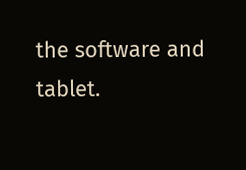the software and tablet.